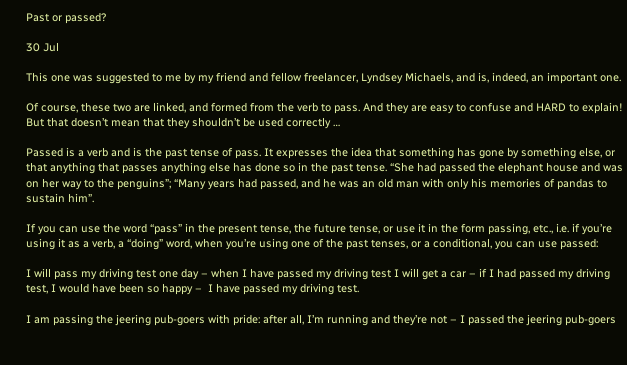Past or passed?

30 Jul

This one was suggested to me by my friend and fellow freelancer, Lyndsey Michaels, and is, indeed, an important one.

Of course, these two are linked, and formed from the verb to pass. And they are easy to confuse and HARD to explain! But that doesn’t mean that they shouldn’t be used correctly …

Passed is a verb and is the past tense of pass. It expresses the idea that something has gone by something else, or that anything that passes anything else has done so in the past tense. “She had passed the elephant house and was on her way to the penguins”; “Many years had passed, and he was an old man with only his memories of pandas to sustain him”.

If you can use the word “pass” in the present tense, the future tense, or use it in the form passing, etc., i.e. if you’re using it as a verb, a “doing” word, when you’re using one of the past tenses, or a conditional, you can use passed:

I will pass my driving test one day – when I have passed my driving test I will get a car – if I had passed my driving test, I would have been so happy –  I have passed my driving test.

I am passing the jeering pub-goers with pride: after all, I’m running and they’re not – I passed the jeering pub-goers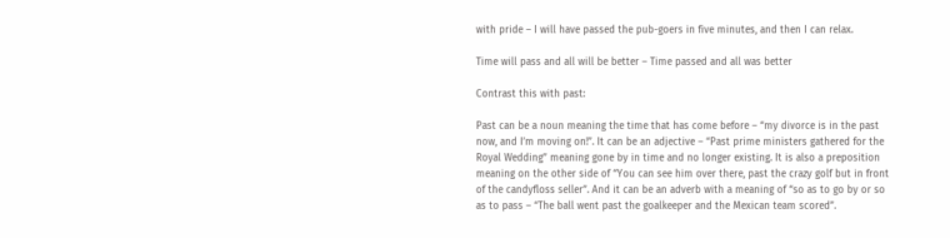with pride – I will have passed the pub-goers in five minutes, and then I can relax.

Time will pass and all will be better – Time passed and all was better

Contrast this with past:

Past can be a noun meaning the time that has come before – “my divorce is in the past now, and I’m moving on!”. It can be an adjective – “Past prime ministers gathered for the Royal Wedding” meaning gone by in time and no longer existing. It is also a preposition meaning on the other side of “You can see him over there, past the crazy golf but in front of the candyfloss seller”. And it can be an adverb with a meaning of “so as to go by or so as to pass – “The ball went past the goalkeeper and the Mexican team scored”.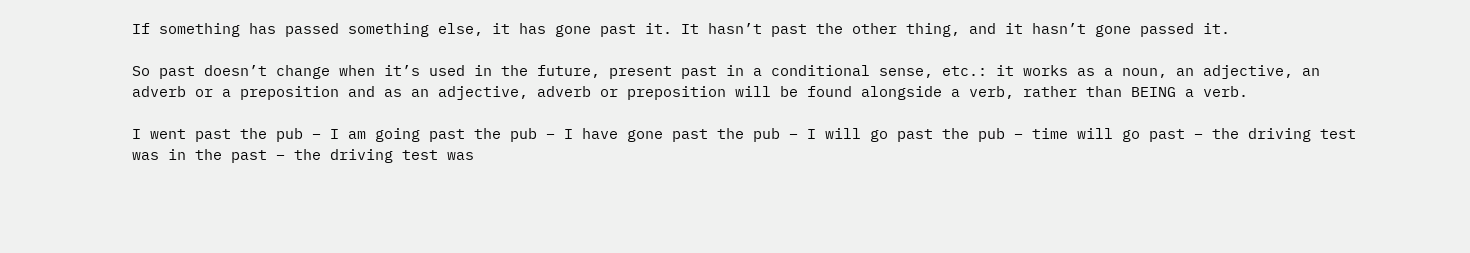If something has passed something else, it has gone past it. It hasn’t past the other thing, and it hasn’t gone passed it.

So past doesn’t change when it’s used in the future, present past in a conditional sense, etc.: it works as a noun, an adjective, an adverb or a preposition and as an adjective, adverb or preposition will be found alongside a verb, rather than BEING a verb.

I went past the pub – I am going past the pub – I have gone past the pub – I will go past the pub – time will go past – the driving test was in the past – the driving test was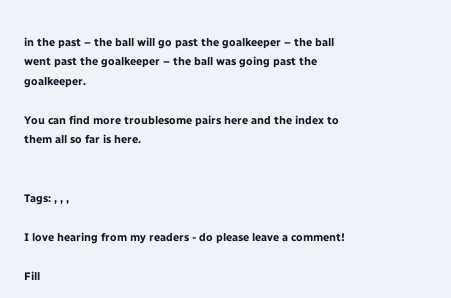in the past – the ball will go past the goalkeeper – the ball went past the goalkeeper – the ball was going past the goalkeeper.

You can find more troublesome pairs here and the index to them all so far is here.


Tags: , , ,

I love hearing from my readers - do please leave a comment!

Fill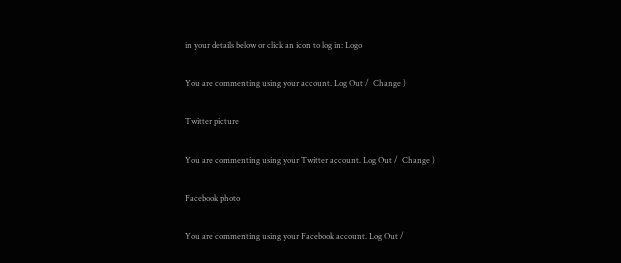in your details below or click an icon to log in: Logo

You are commenting using your account. Log Out /  Change )

Twitter picture

You are commenting using your Twitter account. Log Out /  Change )

Facebook photo

You are commenting using your Facebook account. Log Out /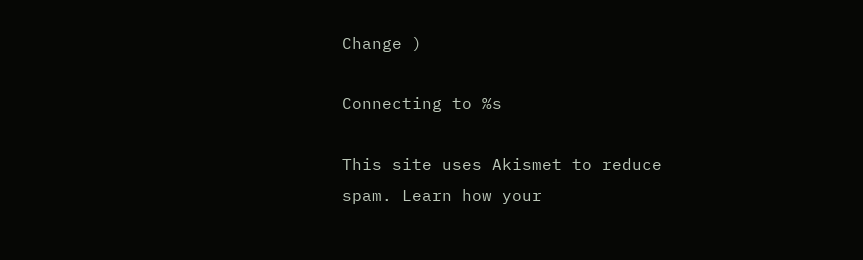Change )

Connecting to %s

This site uses Akismet to reduce spam. Learn how your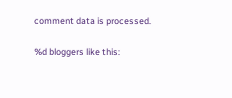comment data is processed.

%d bloggers like this: